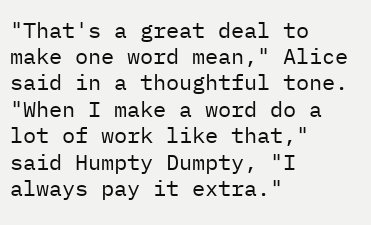"That's a great deal to make one word mean," Alice said in a thoughtful tone. "When I make a word do a lot of work like that," said Humpty Dumpty, "I always pay it extra."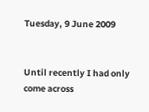Tuesday, 9 June 2009


Until recently I had only come across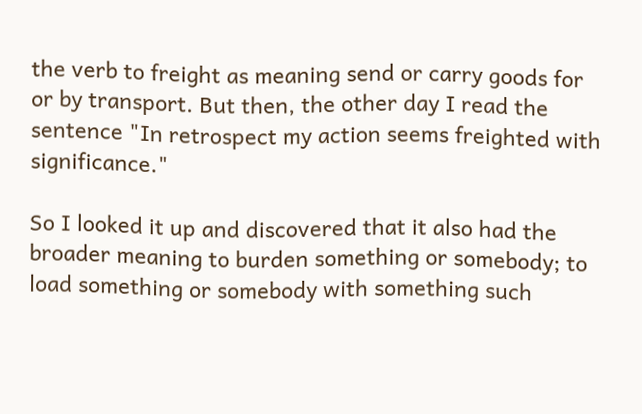the verb to freight as meaning send or carry goods for or by transport. But then, the other day I read the sentence "In retrospect my action seems freighted with significance."

So I looked it up and discovered that it also had the broader meaning to burden something or somebody; to load something or somebody with something such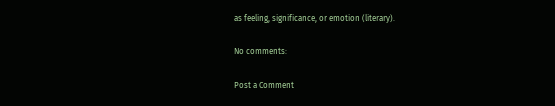as feeling, significance, or emotion (literary).

No comments:

Post a Comment